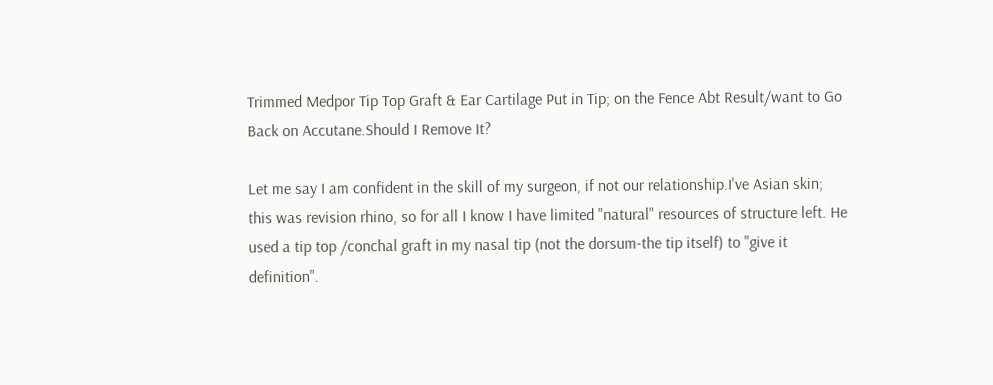Trimmed Medpor Tip Top Graft & Ear Cartilage Put in Tip; on the Fence Abt Result/want to Go Back on Accutane.Should I Remove It?

Let me say I am confident in the skill of my surgeon, if not our relationship.I've Asian skin; this was revision rhino, so for all I know I have limited "natural" resources of structure left. He used a tip top /conchal graft in my nasal tip (not the dorsum-the tip itself) to "give it definition".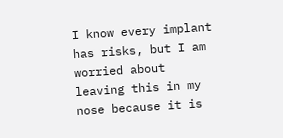I know every implant has risks, but I am worried about leaving this in my nose because it is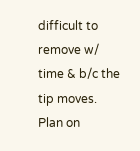difficult to remove w/ time & b/c the tip moves. Plan on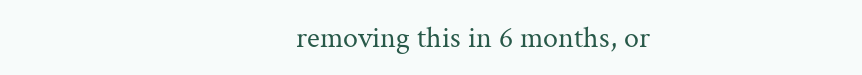removing this in 6 months, or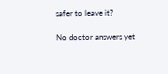safer to leave it?

No doctor answers yet